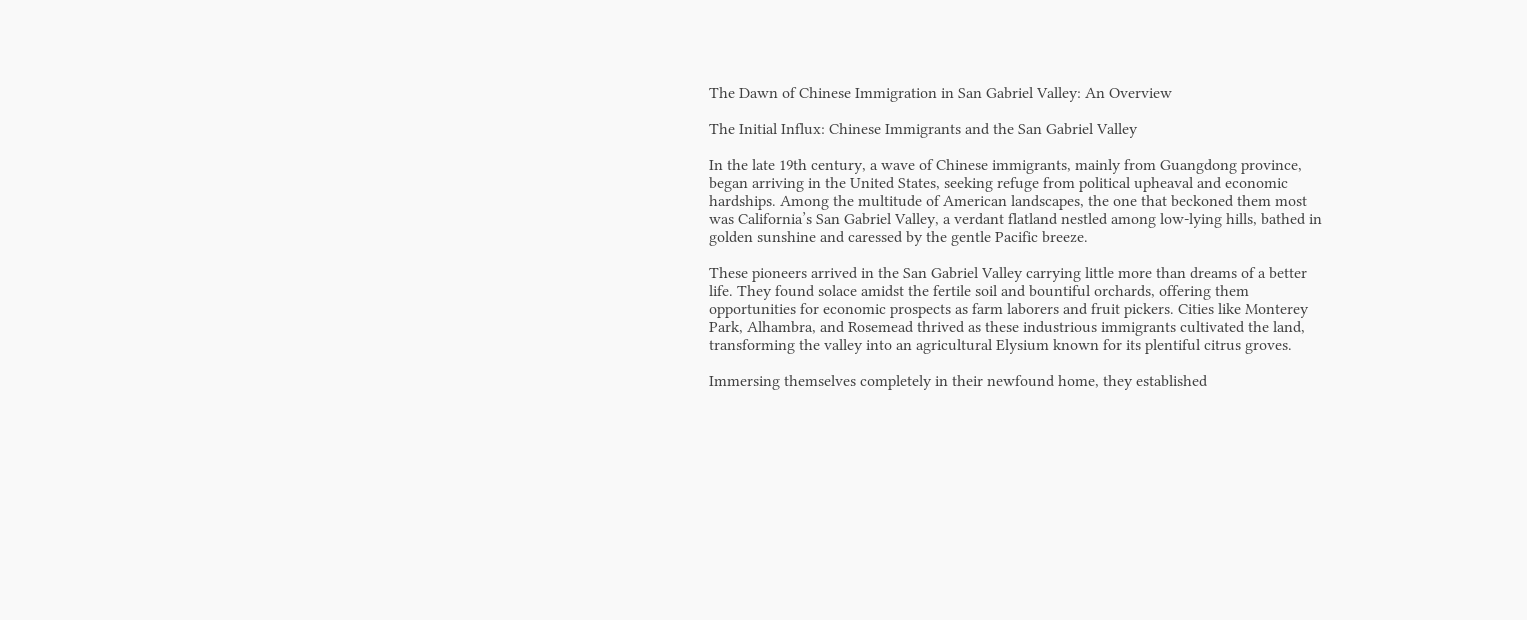The Dawn of Chinese Immigration in San Gabriel Valley: An Overview

The Initial Influx: Chinese Immigrants and the San Gabriel Valley

In the late 19th century, a wave of Chinese immigrants, mainly from Guangdong province, began arriving in the United States, seeking refuge from political upheaval and economic hardships. Among the multitude of American landscapes, the one that beckoned them most was California’s San Gabriel Valley, a verdant flatland nestled among low-lying hills, bathed in golden sunshine and caressed by the gentle Pacific breeze.

These pioneers arrived in the San Gabriel Valley carrying little more than dreams of a better life. They found solace amidst the fertile soil and bountiful orchards, offering them opportunities for economic prospects as farm laborers and fruit pickers. Cities like Monterey Park, Alhambra, and Rosemead thrived as these industrious immigrants cultivated the land, transforming the valley into an agricultural Elysium known for its plentiful citrus groves.

Immersing themselves completely in their newfound home, they established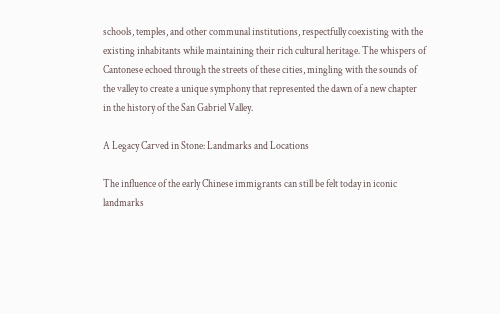schools, temples, and other communal institutions, respectfully coexisting with the existing inhabitants while maintaining their rich cultural heritage. The whispers of Cantonese echoed through the streets of these cities, mingling with the sounds of the valley to create a unique symphony that represented the dawn of a new chapter in the history of the San Gabriel Valley.

A Legacy Carved in Stone: Landmarks and Locations

The influence of the early Chinese immigrants can still be felt today in iconic landmarks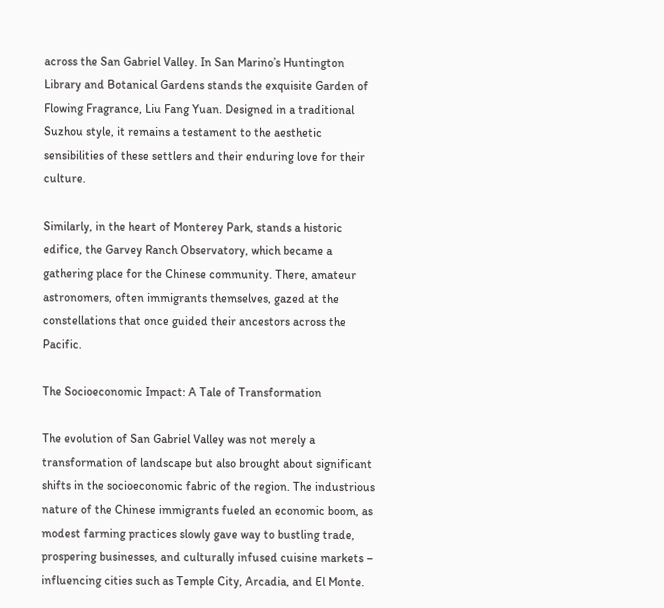across the San Gabriel Valley. In San Marino’s Huntington Library and Botanical Gardens stands the exquisite Garden of Flowing Fragrance, Liu Fang Yuan. Designed in a traditional Suzhou style, it remains a testament to the aesthetic sensibilities of these settlers and their enduring love for their culture.

Similarly, in the heart of Monterey Park, stands a historic edifice, the Garvey Ranch Observatory, which became a gathering place for the Chinese community. There, amateur astronomers, often immigrants themselves, gazed at the constellations that once guided their ancestors across the Pacific.

The Socioeconomic Impact: A Tale of Transformation

The evolution of San Gabriel Valley was not merely a transformation of landscape but also brought about significant shifts in the socioeconomic fabric of the region. The industrious nature of the Chinese immigrants fueled an economic boom, as modest farming practices slowly gave way to bustling trade, prospering businesses, and culturally infused cuisine markets – influencing cities such as Temple City, Arcadia, and El Monte.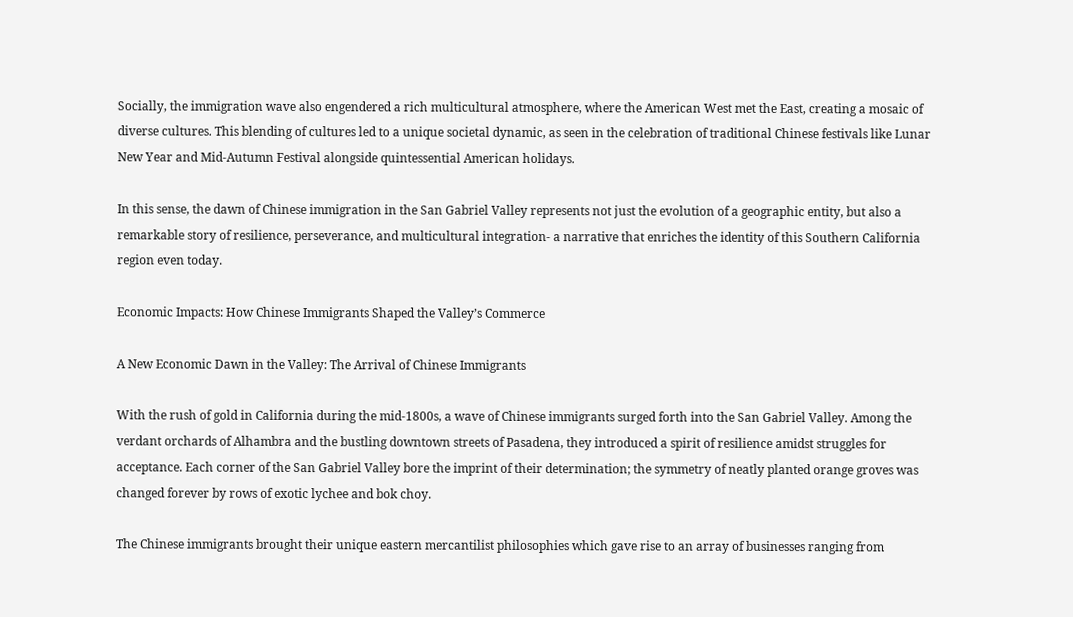Socially, the immigration wave also engendered a rich multicultural atmosphere, where the American West met the East, creating a mosaic of diverse cultures. This blending of cultures led to a unique societal dynamic, as seen in the celebration of traditional Chinese festivals like Lunar New Year and Mid-Autumn Festival alongside quintessential American holidays.

In this sense, the dawn of Chinese immigration in the San Gabriel Valley represents not just the evolution of a geographic entity, but also a remarkable story of resilience, perseverance, and multicultural integration- a narrative that enriches the identity of this Southern California region even today.

Economic Impacts: How Chinese Immigrants Shaped the Valley’s Commerce

A New Economic Dawn in the Valley: The Arrival of Chinese Immigrants

With the rush of gold in California during the mid-1800s, a wave of Chinese immigrants surged forth into the San Gabriel Valley. Among the verdant orchards of Alhambra and the bustling downtown streets of Pasadena, they introduced a spirit of resilience amidst struggles for acceptance. Each corner of the San Gabriel Valley bore the imprint of their determination; the symmetry of neatly planted orange groves was changed forever by rows of exotic lychee and bok choy.

The Chinese immigrants brought their unique eastern mercantilist philosophies which gave rise to an array of businesses ranging from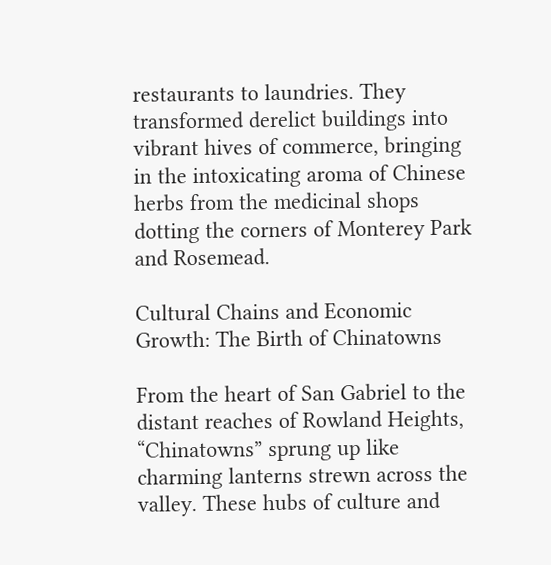restaurants to laundries. They transformed derelict buildings into vibrant hives of commerce, bringing in the intoxicating aroma of Chinese herbs from the medicinal shops dotting the corners of Monterey Park and Rosemead.

Cultural Chains and Economic Growth: The Birth of Chinatowns

From the heart of San Gabriel to the distant reaches of Rowland Heights, “Chinatowns” sprung up like charming lanterns strewn across the valley. These hubs of culture and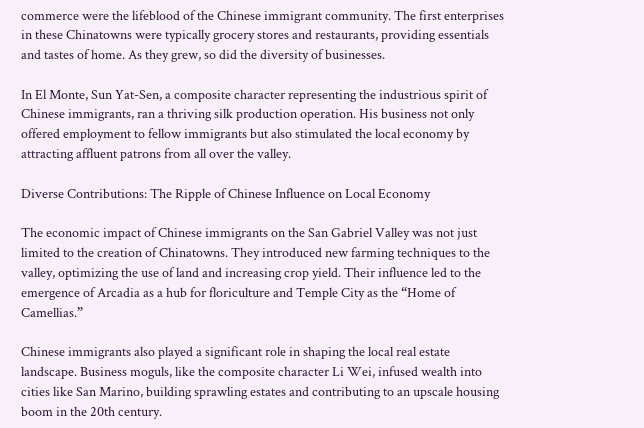commerce were the lifeblood of the Chinese immigrant community. The first enterprises in these Chinatowns were typically grocery stores and restaurants, providing essentials and tastes of home. As they grew, so did the diversity of businesses.

In El Monte, Sun Yat-Sen, a composite character representing the industrious spirit of Chinese immigrants, ran a thriving silk production operation. His business not only offered employment to fellow immigrants but also stimulated the local economy by attracting affluent patrons from all over the valley.

Diverse Contributions: The Ripple of Chinese Influence on Local Economy

The economic impact of Chinese immigrants on the San Gabriel Valley was not just limited to the creation of Chinatowns. They introduced new farming techniques to the valley, optimizing the use of land and increasing crop yield. Their influence led to the emergence of Arcadia as a hub for floriculture and Temple City as the “Home of Camellias.”

Chinese immigrants also played a significant role in shaping the local real estate landscape. Business moguls, like the composite character Li Wei, infused wealth into cities like San Marino, building sprawling estates and contributing to an upscale housing boom in the 20th century.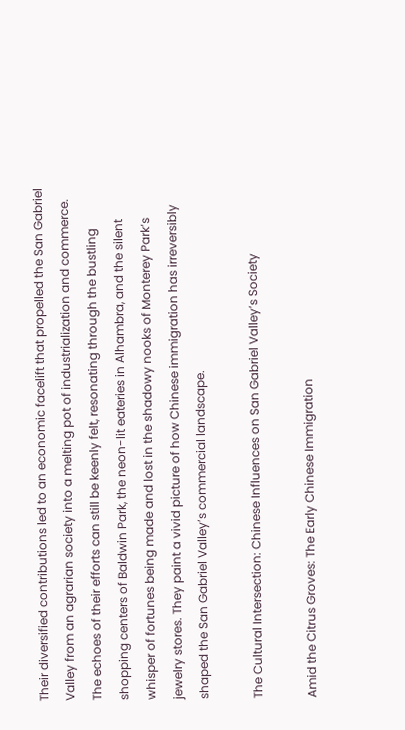Their diversified contributions led to an economic facelift that propelled the San Gabriel Valley from an agrarian society into a melting pot of industrialization and commerce. The echoes of their efforts can still be keenly felt, resonating through the bustling shopping centers of Baldwin Park, the neon-lit eateries in Alhambra, and the silent whisper of fortunes being made and lost in the shadowy nooks of Monterey Park’s jewelry stores. They paint a vivid picture of how Chinese immigration has irreversibly shaped the San Gabriel Valley’s commercial landscape.

The Cultural Intersection: Chinese Influences on San Gabriel Valley’s Society

Amid the Citrus Groves: The Early Chinese Immigration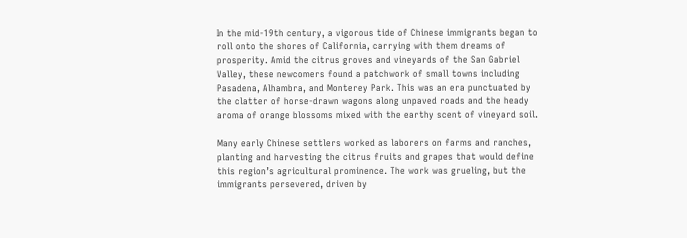In the mid-19th century, a vigorous tide of Chinese immigrants began to roll onto the shores of California, carrying with them dreams of prosperity. Amid the citrus groves and vineyards of the San Gabriel Valley, these newcomers found a patchwork of small towns including Pasadena, Alhambra, and Monterey Park. This was an era punctuated by the clatter of horse-drawn wagons along unpaved roads and the heady aroma of orange blossoms mixed with the earthy scent of vineyard soil.

Many early Chinese settlers worked as laborers on farms and ranches, planting and harvesting the citrus fruits and grapes that would define this region’s agricultural prominence. The work was grueling, but the immigrants persevered, driven by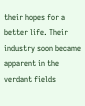their hopes for a better life. Their industry soon became apparent in the verdant fields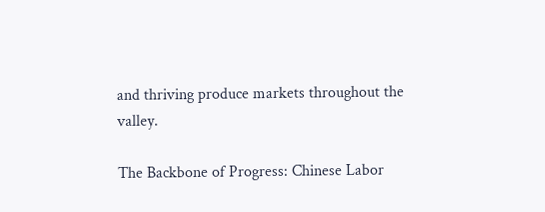and thriving produce markets throughout the valley.

The Backbone of Progress: Chinese Labor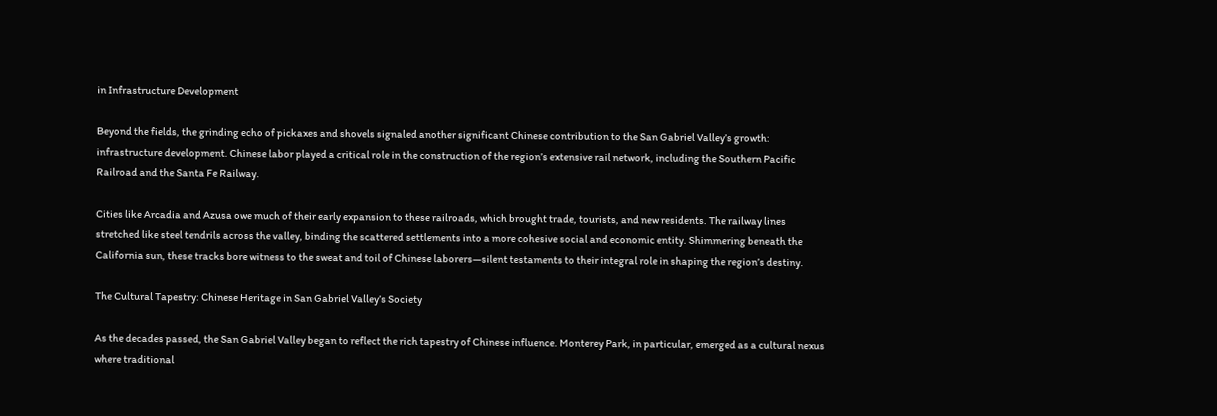in Infrastructure Development

Beyond the fields, the grinding echo of pickaxes and shovels signaled another significant Chinese contribution to the San Gabriel Valley’s growth: infrastructure development. Chinese labor played a critical role in the construction of the region’s extensive rail network, including the Southern Pacific Railroad and the Santa Fe Railway.

Cities like Arcadia and Azusa owe much of their early expansion to these railroads, which brought trade, tourists, and new residents. The railway lines stretched like steel tendrils across the valley, binding the scattered settlements into a more cohesive social and economic entity. Shimmering beneath the California sun, these tracks bore witness to the sweat and toil of Chinese laborers—silent testaments to their integral role in shaping the region’s destiny.

The Cultural Tapestry: Chinese Heritage in San Gabriel Valley’s Society

As the decades passed, the San Gabriel Valley began to reflect the rich tapestry of Chinese influence. Monterey Park, in particular, emerged as a cultural nexus where traditional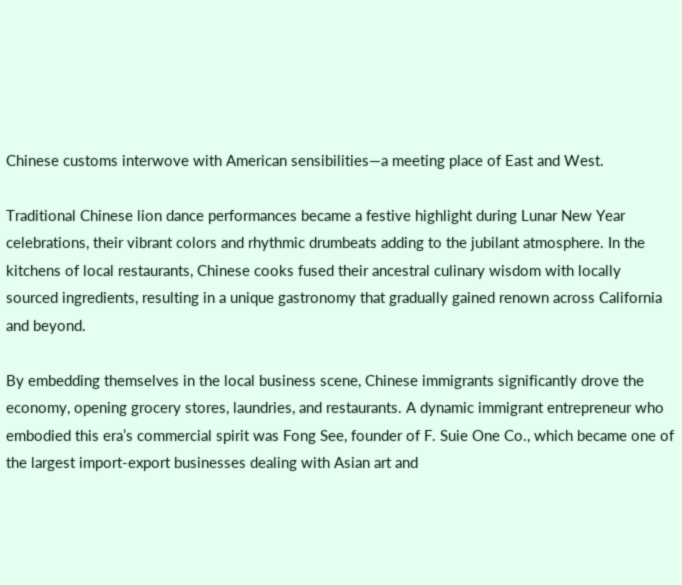Chinese customs interwove with American sensibilities—a meeting place of East and West.

Traditional Chinese lion dance performances became a festive highlight during Lunar New Year celebrations, their vibrant colors and rhythmic drumbeats adding to the jubilant atmosphere. In the kitchens of local restaurants, Chinese cooks fused their ancestral culinary wisdom with locally sourced ingredients, resulting in a unique gastronomy that gradually gained renown across California and beyond.

By embedding themselves in the local business scene, Chinese immigrants significantly drove the economy, opening grocery stores, laundries, and restaurants. A dynamic immigrant entrepreneur who embodied this era’s commercial spirit was Fong See, founder of F. Suie One Co., which became one of the largest import-export businesses dealing with Asian art and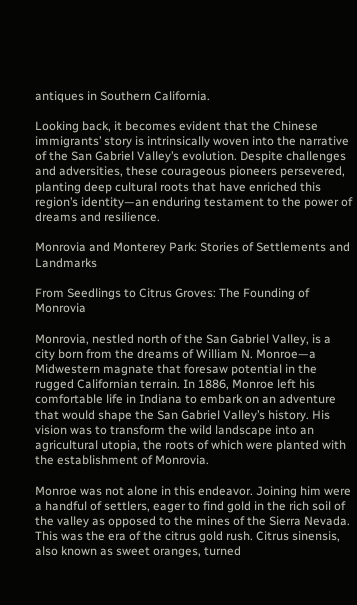antiques in Southern California.

Looking back, it becomes evident that the Chinese immigrants’ story is intrinsically woven into the narrative of the San Gabriel Valley’s evolution. Despite challenges and adversities, these courageous pioneers persevered, planting deep cultural roots that have enriched this region’s identity—an enduring testament to the power of dreams and resilience.

Monrovia and Monterey Park: Stories of Settlements and Landmarks

From Seedlings to Citrus Groves: The Founding of Monrovia

Monrovia, nestled north of the San Gabriel Valley, is a city born from the dreams of William N. Monroe—a Midwestern magnate that foresaw potential in the rugged Californian terrain. In 1886, Monroe left his comfortable life in Indiana to embark on an adventure that would shape the San Gabriel Valley’s history. His vision was to transform the wild landscape into an agricultural utopia, the roots of which were planted with the establishment of Monrovia.

Monroe was not alone in this endeavor. Joining him were a handful of settlers, eager to find gold in the rich soil of the valley as opposed to the mines of the Sierra Nevada. This was the era of the citrus gold rush. Citrus sinensis, also known as sweet oranges, turned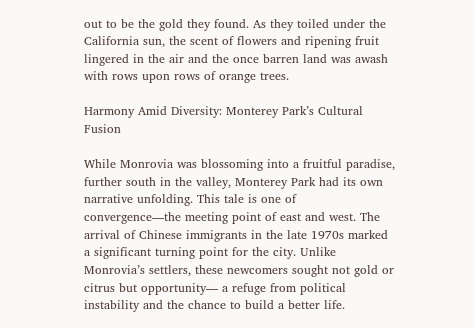out to be the gold they found. As they toiled under the California sun, the scent of flowers and ripening fruit lingered in the air and the once barren land was awash with rows upon rows of orange trees.

Harmony Amid Diversity: Monterey Park’s Cultural Fusion

While Monrovia was blossoming into a fruitful paradise, further south in the valley, Monterey Park had its own narrative unfolding. This tale is one of convergence—the meeting point of east and west. The arrival of Chinese immigrants in the late 1970s marked a significant turning point for the city. Unlike Monrovia’s settlers, these newcomers sought not gold or citrus but opportunity— a refuge from political instability and the chance to build a better life.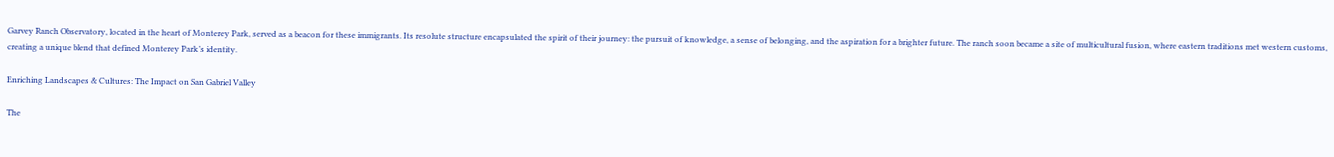Garvey Ranch Observatory, located in the heart of Monterey Park, served as a beacon for these immigrants. Its resolute structure encapsulated the spirit of their journey: the pursuit of knowledge, a sense of belonging, and the aspiration for a brighter future. The ranch soon became a site of multicultural fusion, where eastern traditions met western customs, creating a unique blend that defined Monterey Park’s identity.

Enriching Landscapes & Cultures: The Impact on San Gabriel Valley

The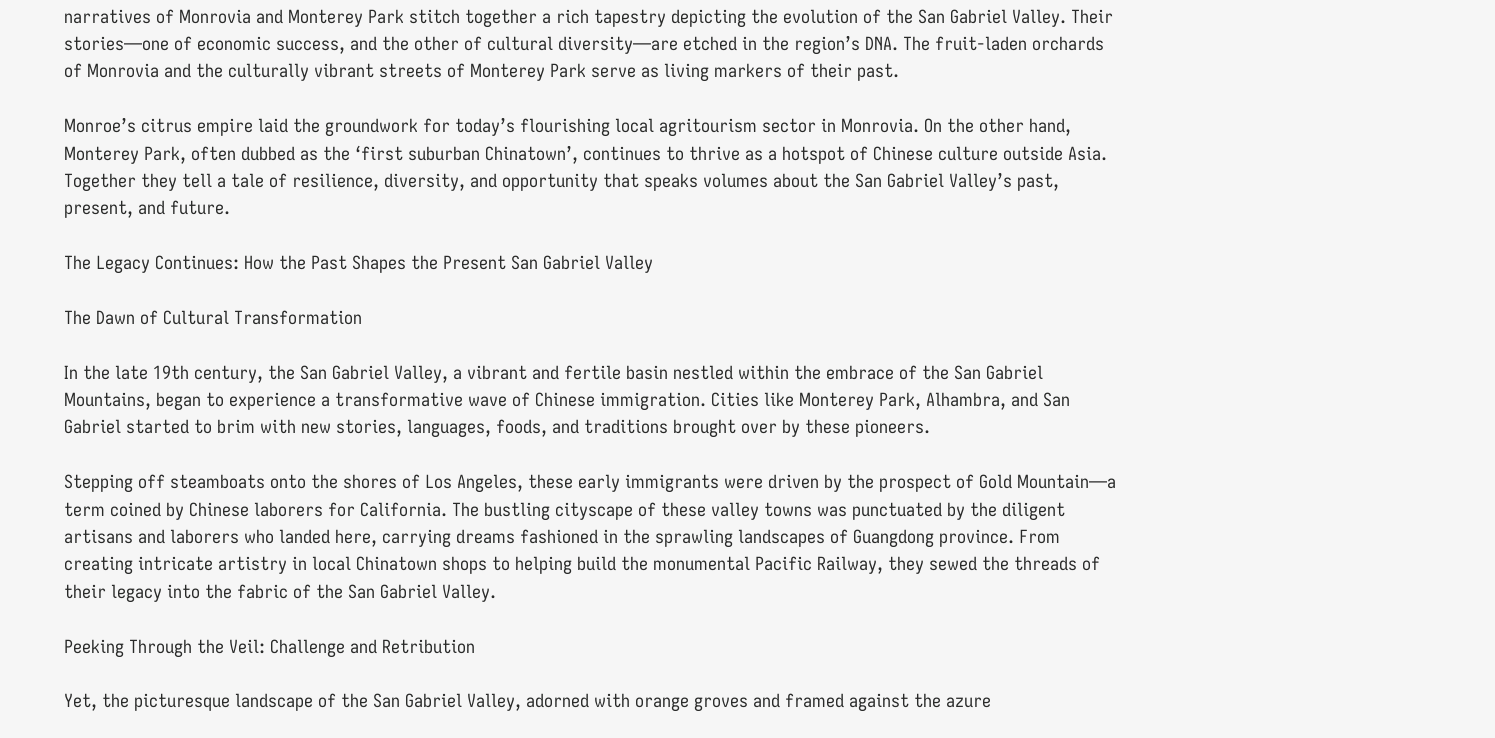narratives of Monrovia and Monterey Park stitch together a rich tapestry depicting the evolution of the San Gabriel Valley. Their stories—one of economic success, and the other of cultural diversity—are etched in the region’s DNA. The fruit-laden orchards of Monrovia and the culturally vibrant streets of Monterey Park serve as living markers of their past.

Monroe’s citrus empire laid the groundwork for today’s flourishing local agritourism sector in Monrovia. On the other hand, Monterey Park, often dubbed as the ‘first suburban Chinatown’, continues to thrive as a hotspot of Chinese culture outside Asia. Together they tell a tale of resilience, diversity, and opportunity that speaks volumes about the San Gabriel Valley’s past, present, and future.

The Legacy Continues: How the Past Shapes the Present San Gabriel Valley

The Dawn of Cultural Transformation

In the late 19th century, the San Gabriel Valley, a vibrant and fertile basin nestled within the embrace of the San Gabriel Mountains, began to experience a transformative wave of Chinese immigration. Cities like Monterey Park, Alhambra, and San Gabriel started to brim with new stories, languages, foods, and traditions brought over by these pioneers.

Stepping off steamboats onto the shores of Los Angeles, these early immigrants were driven by the prospect of Gold Mountain—a term coined by Chinese laborers for California. The bustling cityscape of these valley towns was punctuated by the diligent artisans and laborers who landed here, carrying dreams fashioned in the sprawling landscapes of Guangdong province. From creating intricate artistry in local Chinatown shops to helping build the monumental Pacific Railway, they sewed the threads of their legacy into the fabric of the San Gabriel Valley.

Peeking Through the Veil: Challenge and Retribution

Yet, the picturesque landscape of the San Gabriel Valley, adorned with orange groves and framed against the azure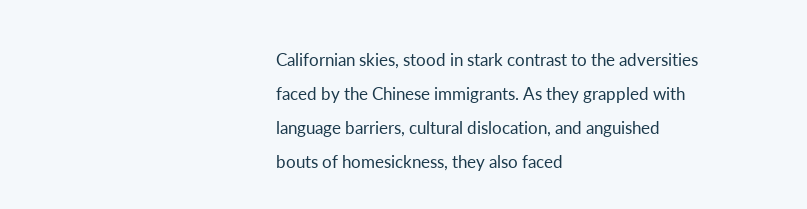Californian skies, stood in stark contrast to the adversities faced by the Chinese immigrants. As they grappled with language barriers, cultural dislocation, and anguished bouts of homesickness, they also faced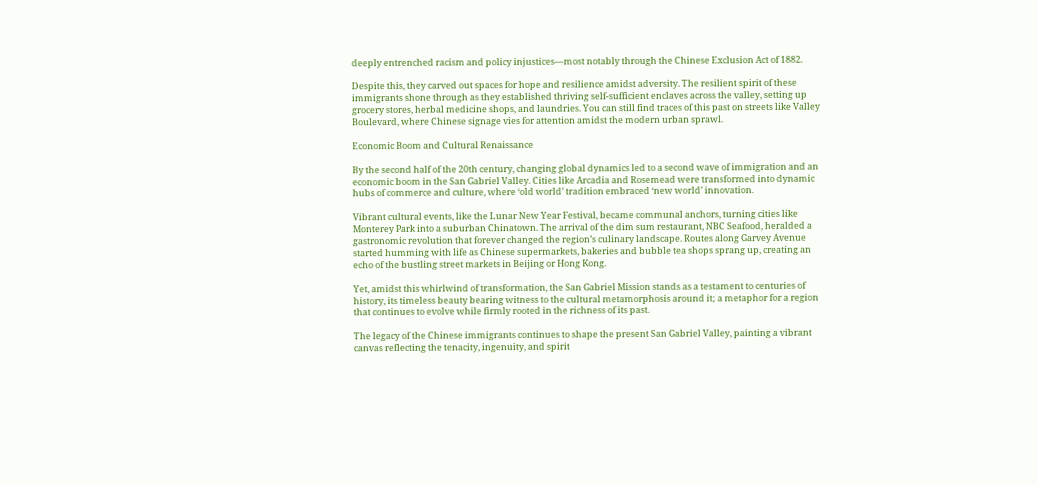deeply entrenched racism and policy injustices—most notably through the Chinese Exclusion Act of 1882.

Despite this, they carved out spaces for hope and resilience amidst adversity. The resilient spirit of these immigrants shone through as they established thriving self-sufficient enclaves across the valley, setting up grocery stores, herbal medicine shops, and laundries. You can still find traces of this past on streets like Valley Boulevard, where Chinese signage vies for attention amidst the modern urban sprawl.

Economic Boom and Cultural Renaissance

By the second half of the 20th century, changing global dynamics led to a second wave of immigration and an economic boom in the San Gabriel Valley. Cities like Arcadia and Rosemead were transformed into dynamic hubs of commerce and culture, where ‘old world’ tradition embraced ‘new world’ innovation.

Vibrant cultural events, like the Lunar New Year Festival, became communal anchors, turning cities like Monterey Park into a suburban Chinatown. The arrival of the dim sum restaurant, NBC Seafood, heralded a gastronomic revolution that forever changed the region’s culinary landscape. Routes along Garvey Avenue started humming with life as Chinese supermarkets, bakeries and bubble tea shops sprang up, creating an echo of the bustling street markets in Beijing or Hong Kong.

Yet, amidst this whirlwind of transformation, the San Gabriel Mission stands as a testament to centuries of history, its timeless beauty bearing witness to the cultural metamorphosis around it; a metaphor for a region that continues to evolve while firmly rooted in the richness of its past.

The legacy of the Chinese immigrants continues to shape the present San Gabriel Valley, painting a vibrant canvas reflecting the tenacity, ingenuity, and spirit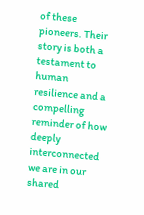of these pioneers. Their story is both a testament to human resilience and a compelling reminder of how deeply interconnected we are in our shared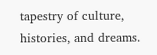tapestry of culture, histories, and dreams.